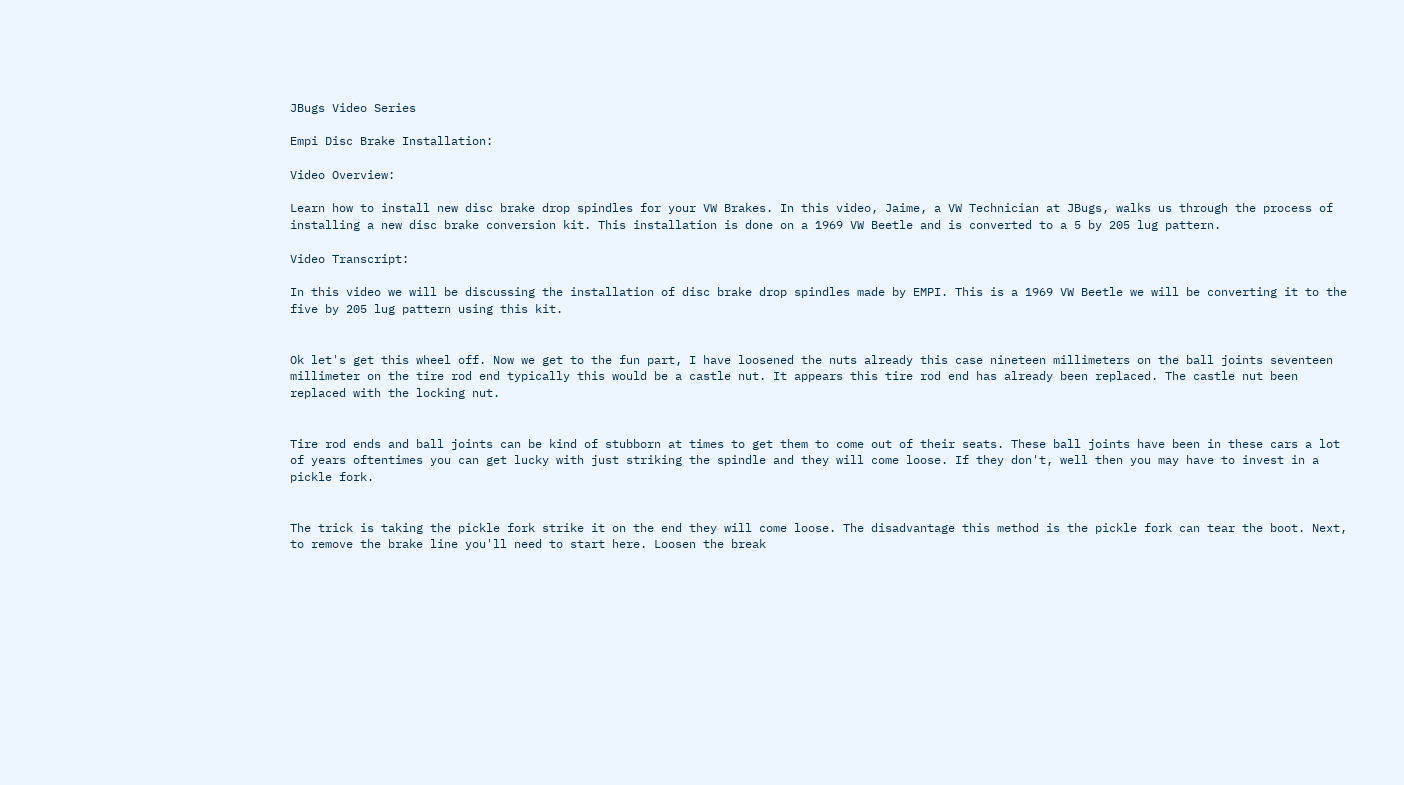JBugs Video Series

Empi Disc Brake Installation:

Video Overview:

Learn how to install new disc brake drop spindles for your VW Brakes. In this video, Jaime, a VW Technician at JBugs, walks us through the process of installing a new disc brake conversion kit. This installation is done on a 1969 VW Beetle and is converted to a 5 by 205 lug pattern.

Video Transcript:

In this video we will be discussing the installation of disc brake drop spindles made by EMPI. This is a 1969 VW Beetle we will be converting it to the five by 205 lug pattern using this kit.


Ok let's get this wheel off. Now we get to the fun part, I have loosened the nuts already this case nineteen millimeters on the ball joints seventeen millimeter on the tire rod end typically this would be a castle nut. It appears this tire rod end has already been replaced. The castle nut been replaced with the locking nut.


Tire rod ends and ball joints can be kind of stubborn at times to get them to come out of their seats. These ball joints have been in these cars a lot of years oftentimes you can get lucky with just striking the spindle and they will come loose. If they don't, well then you may have to invest in a pickle fork.


The trick is taking the pickle fork strike it on the end they will come loose. The disadvantage this method is the pickle fork can tear the boot. Next, to remove the brake line you'll need to start here. Loosen the break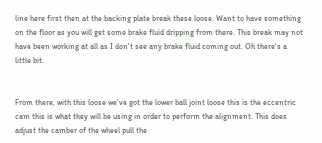line here first then at the backing plate break these loose. Want to have something on the floor as you will get some brake fluid dripping from there. This break may not have been working at all as I don't see any brake fluid coming out. Oh there's a little bit.


From there, with this loose we've got the lower ball joint loose this is the eccentric cam this is what they will be using in order to perform the alignment. This does adjust the camber of the wheel pull the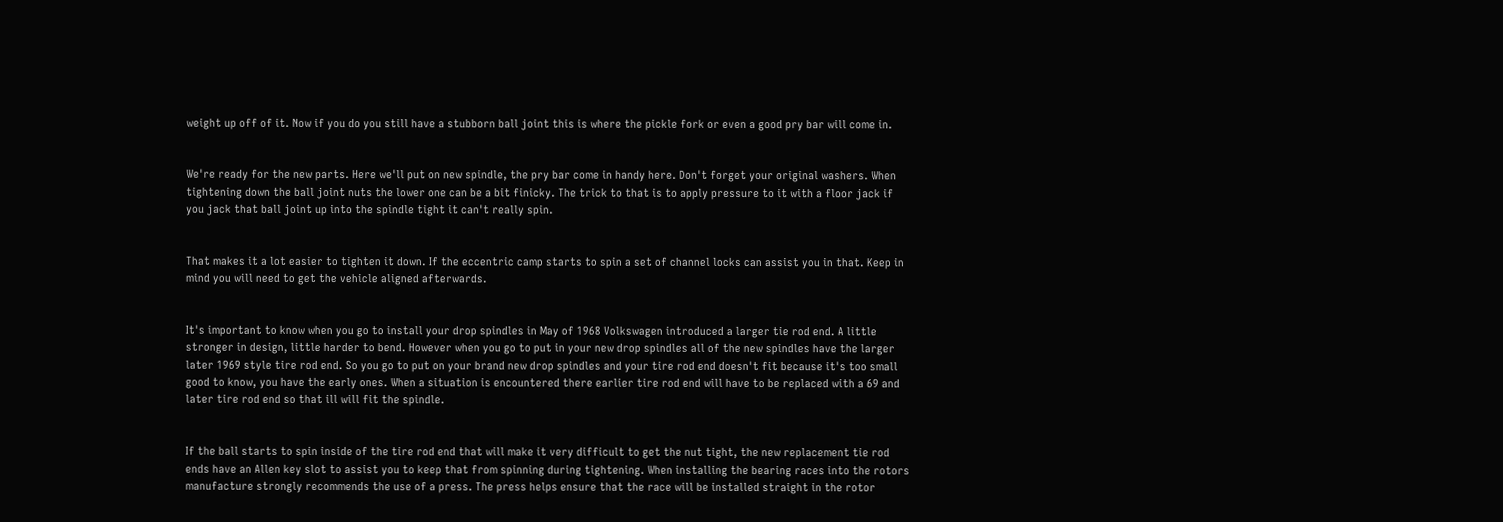weight up off of it. Now if you do you still have a stubborn ball joint this is where the pickle fork or even a good pry bar will come in.


We're ready for the new parts. Here we'll put on new spindle, the pry bar come in handy here. Don't forget your original washers. When tightening down the ball joint nuts the lower one can be a bit finicky. The trick to that is to apply pressure to it with a floor jack if you jack that ball joint up into the spindle tight it can't really spin.


That makes it a lot easier to tighten it down. If the eccentric camp starts to spin a set of channel locks can assist you in that. Keep in mind you will need to get the vehicle aligned afterwards.


It's important to know when you go to install your drop spindles in May of 1968 Volkswagen introduced a larger tie rod end. A little stronger in design, little harder to bend. However when you go to put in your new drop spindles all of the new spindles have the larger later 1969 style tire rod end. So you go to put on your brand new drop spindles and your tire rod end doesn't fit because it's too small good to know, you have the early ones. When a situation is encountered there earlier tire rod end will have to be replaced with a 69 and later tire rod end so that ill will fit the spindle.


If the ball starts to spin inside of the tire rod end that will make it very difficult to get the nut tight, the new replacement tie rod ends have an Allen key slot to assist you to keep that from spinning during tightening. When installing the bearing races into the rotors manufacture strongly recommends the use of a press. The press helps ensure that the race will be installed straight in the rotor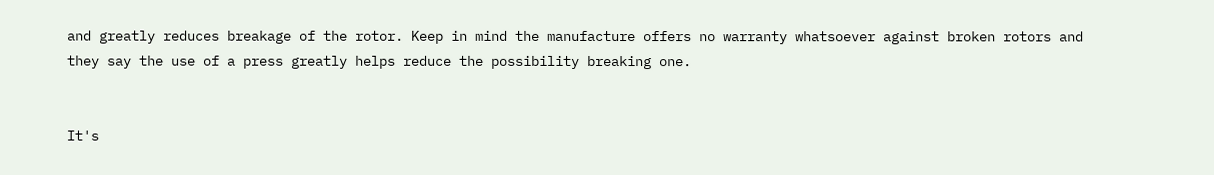and greatly reduces breakage of the rotor. Keep in mind the manufacture offers no warranty whatsoever against broken rotors and they say the use of a press greatly helps reduce the possibility breaking one.


It's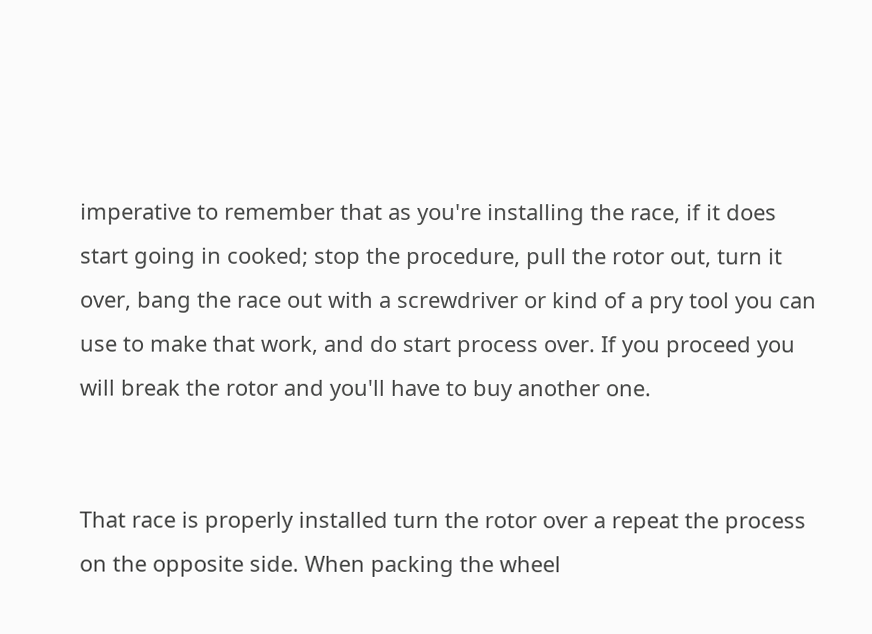imperative to remember that as you're installing the race, if it does start going in cooked; stop the procedure, pull the rotor out, turn it over, bang the race out with a screwdriver or kind of a pry tool you can use to make that work, and do start process over. If you proceed you will break the rotor and you'll have to buy another one.


That race is properly installed turn the rotor over a repeat the process on the opposite side. When packing the wheel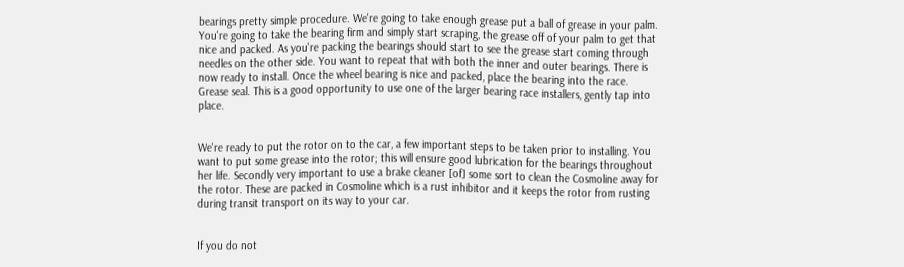bearings pretty simple procedure. We're going to take enough grease put a ball of grease in your palm. You're going to take the bearing firm and simply start scraping, the grease off of your palm to get that nice and packed. As you're packing the bearings should start to see the grease start coming through needles on the other side. You want to repeat that with both the inner and outer bearings. There is now ready to install. Once the wheel bearing is nice and packed, place the bearing into the race. Grease seal. This is a good opportunity to use one of the larger bearing race installers, gently tap into place.


We're ready to put the rotor on to the car, a few important steps to be taken prior to installing. You want to put some grease into the rotor; this will ensure good lubrication for the bearings throughout her life. Secondly very important to use a brake cleaner [of] some sort to clean the Cosmoline away for the rotor. These are packed in Cosmoline which is a rust inhibitor and it keeps the rotor from rusting during transit transport on its way to your car.


If you do not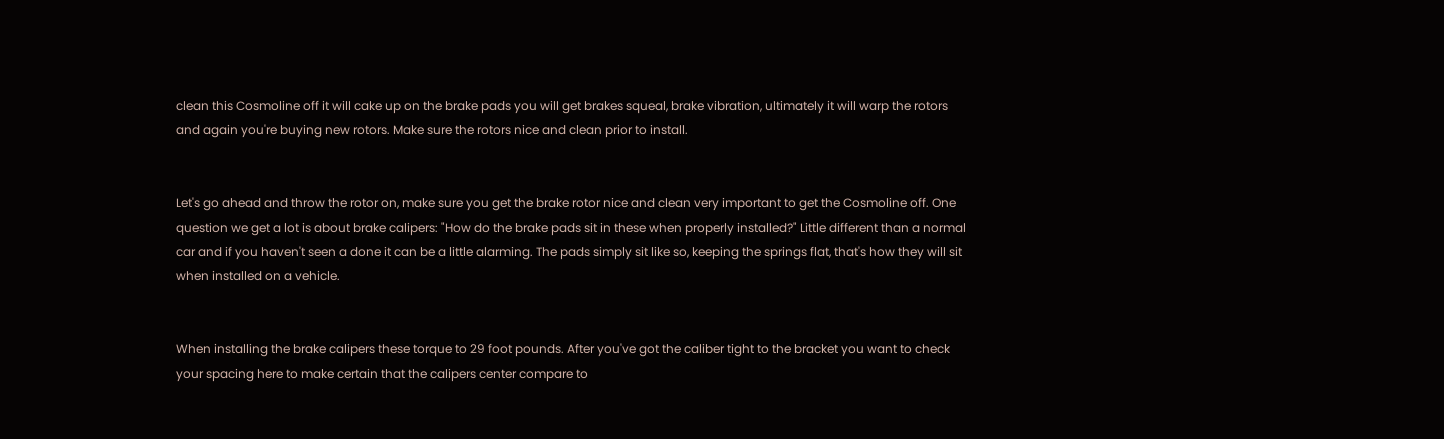clean this Cosmoline off it will cake up on the brake pads you will get brakes squeal, brake vibration, ultimately it will warp the rotors and again you're buying new rotors. Make sure the rotors nice and clean prior to install.


Let's go ahead and throw the rotor on, make sure you get the brake rotor nice and clean very important to get the Cosmoline off. One question we get a lot is about brake calipers: "How do the brake pads sit in these when properly installed?" Little different than a normal car and if you haven't seen a done it can be a little alarming. The pads simply sit like so, keeping the springs flat, that's how they will sit when installed on a vehicle.


When installing the brake calipers these torque to 29 foot pounds. After you've got the caliber tight to the bracket you want to check your spacing here to make certain that the calipers center compare to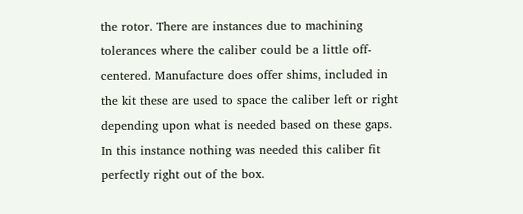the rotor. There are instances due to machining tolerances where the caliber could be a little off-centered. Manufacture does offer shims, included in the kit these are used to space the caliber left or right depending upon what is needed based on these gaps. In this instance nothing was needed this caliber fit perfectly right out of the box.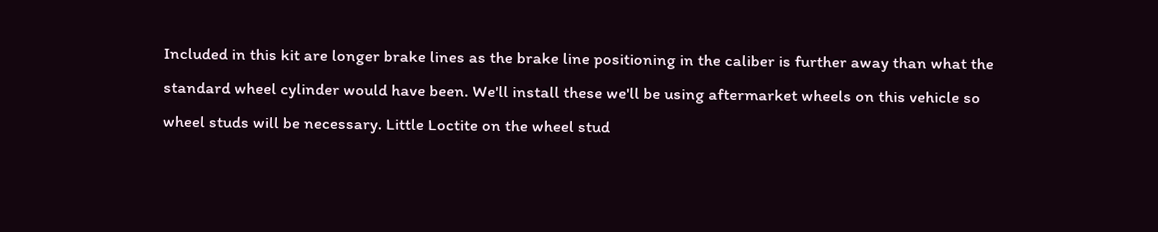Included in this kit are longer brake lines as the brake line positioning in the caliber is further away than what the standard wheel cylinder would have been. We'll install these we'll be using aftermarket wheels on this vehicle so wheel studs will be necessary. Little Loctite on the wheel stud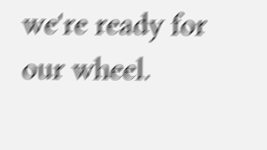we're ready for our wheel.